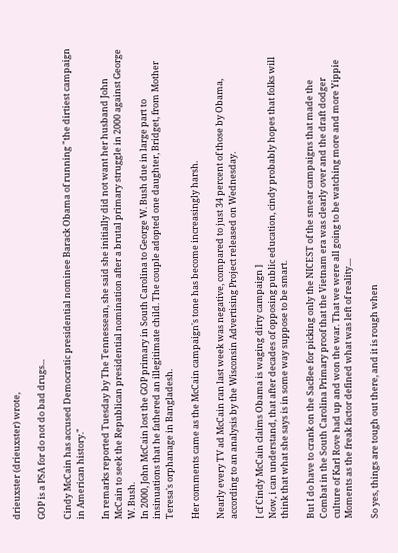drieuxster (drieuxster) wrote,

GOP is a PSA for do not do bad drugs...

Cindy McCain has accused Democratic presidential nominee Barack Obama of running "the dirtiest campaign in American history."

In remarks reported Tuesday by The Tennessean, she said she initially did not want her husband John McCain to seek the Republican presidential nomination after a brutal primary struggle in 2000 against George W. Bush.
In 2000, John McCain lost the GOP primary in South Carolina to George W. Bush due in large part to insinuations that he fathered an illegitimate child. The couple adopted one daughter, Bridget, from Mother Teresa's orphanage in Bangladesh.

Her comments came as the McCain campaign's tone has become increasingly harsh.

Nearly every TV ad McCain ran last week was negative, compared to just 34 percent of those by Obama, according to an analysis by the Wisconsin Advertising Project released on Wednesday.

[ cf Cindy McCain claims Obama is waging dirty campaign ]
Now, i can understand, that after decades of opposing public education, cindy probably hopes that folks will think that what she says is in some way suppose to be smart.

But I do have to crank on the SacBee for picking only the NICEST of the smear campaigns that made the Combat in the South Carolina Primary proof that the Vietnam era was clearly over and the draft dodger culture of Karl Rove had up and won the war. That we were all going to be watching more and more Yippie Moments as the freak factor defined what was left of reality....

So yes, things are tough out there, and it is rough when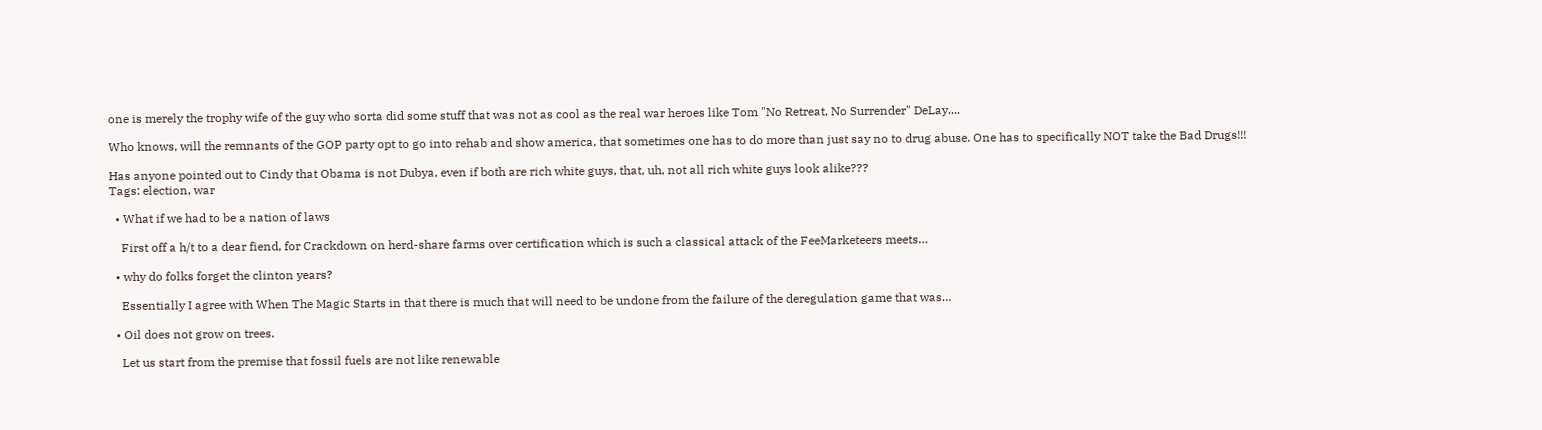one is merely the trophy wife of the guy who sorta did some stuff that was not as cool as the real war heroes like Tom "No Retreat, No Surrender" DeLay....

Who knows, will the remnants of the GOP party opt to go into rehab and show america, that sometimes one has to do more than just say no to drug abuse. One has to specifically NOT take the Bad Drugs!!!

Has anyone pointed out to Cindy that Obama is not Dubya, even if both are rich white guys, that, uh, not all rich white guys look alike???
Tags: election, war

  • What if we had to be a nation of laws

    First off a h/t to a dear fiend, for Crackdown on herd-share farms over certification which is such a classical attack of the FeeMarketeers meets…

  • why do folks forget the clinton years?

    Essentially I agree with When The Magic Starts in that there is much that will need to be undone from the failure of the deregulation game that was…

  • Oil does not grow on trees.

    Let us start from the premise that fossil fuels are not like renewable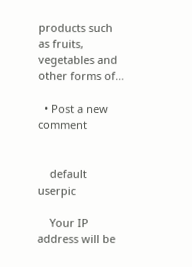products such as fruits, vegetables and other forms of…

  • Post a new comment


    default userpic

    Your IP address will be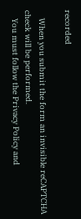recorded

    When you submit the form an invisible reCAPTCHA check will be performed.
    You must follow the Privacy Policy and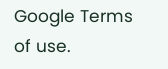Google Terms of use.